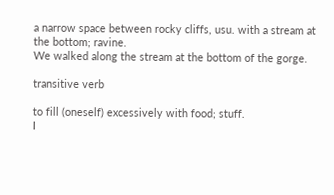a narrow space between rocky cliffs, usu. with a stream at the bottom; ravine.
We walked along the stream at the bottom of the gorge.

transitive verb

to fill (oneself) excessively with food; stuff.
I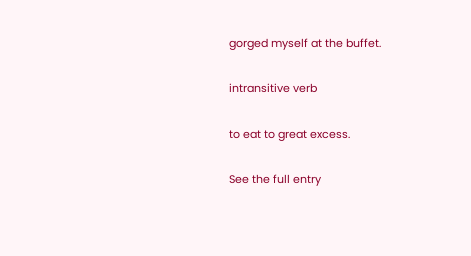gorged myself at the buffet.

intransitive verb

to eat to great excess.

See the full entry